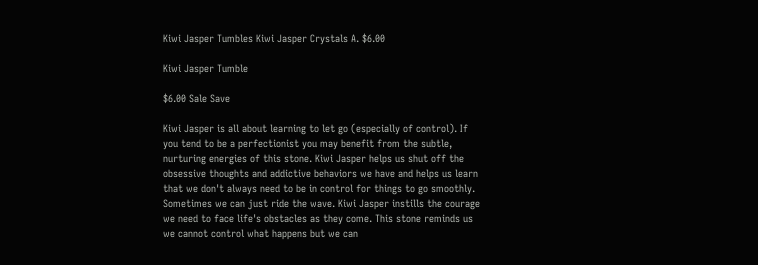Kiwi Jasper Tumbles Kiwi Jasper Crystals A. $6.00

Kiwi Jasper Tumble

$6.00 Sale Save

Kiwi Jasper is all about learning to let go (especially of control). If you tend to be a perfectionist you may benefit from the subtle, nurturing energies of this stone. Kiwi Jasper helps us shut off the obsessive thoughts and addictive behaviors we have and helps us learn that we don't always need to be in control for things to go smoothly. Sometimes we can just ride the wave. Kiwi Jasper instills the courage we need to face life's obstacles as they come. This stone reminds us we cannot control what happens but we can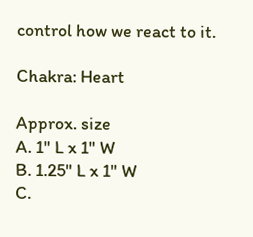control how we react to it.

Chakra: Heart

Approx. size
A. 1" L x 1" W
B. 1.25" L x 1" W
C.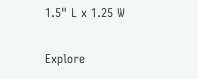1.5" L x 1.25 W

Explore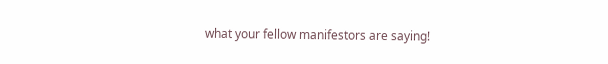what your fellow manifestors are saying!